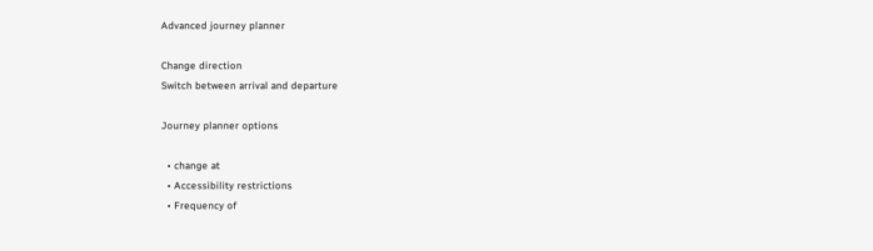Advanced journey planner

Change direction
Switch between arrival and departure

Journey planner options

  • change at
  • Accessibility restrictions
  • Frequency of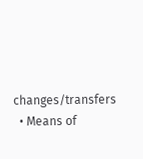changes/transfers
  • Means of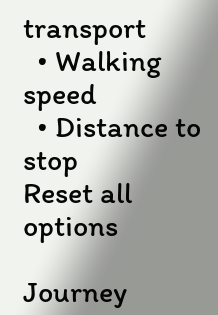transport
  • Walking speed
  • Distance to stop
Reset all options

Journey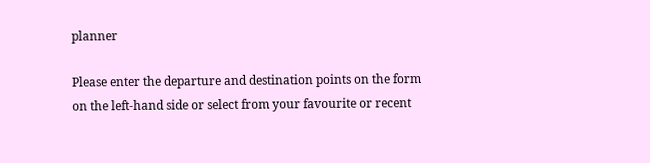planner

Please enter the departure and destination points on the form on the left-hand side or select from your favourite or recent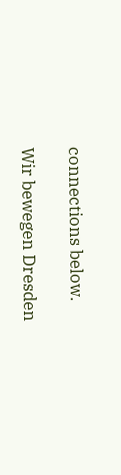connections below.

Wir bewegen Dresden